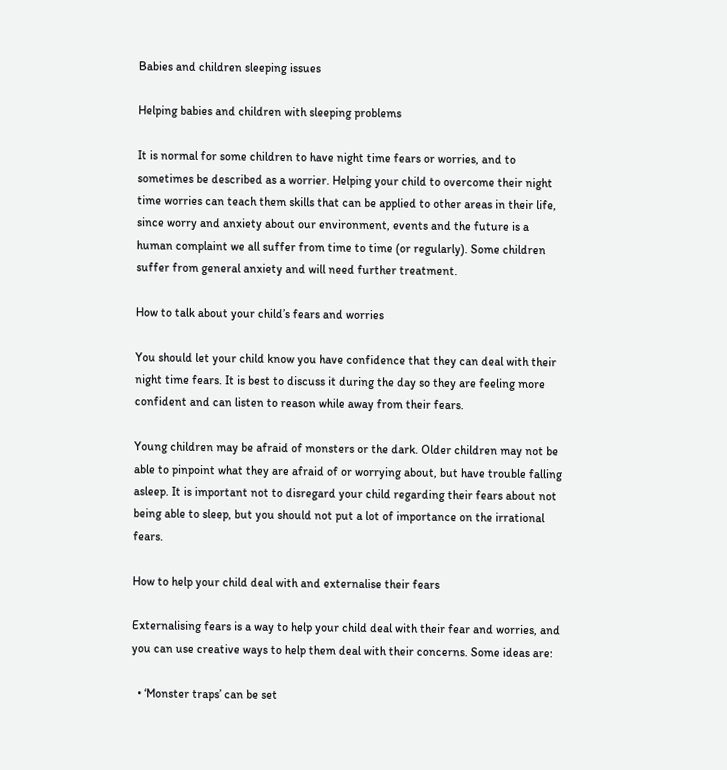Babies and children sleeping issues

Helping babies and children with sleeping problems

It is normal for some children to have night time fears or worries, and to sometimes be described as a worrier. Helping your child to overcome their night time worries can teach them skills that can be applied to other areas in their life, since worry and anxiety about our environment, events and the future is a human complaint we all suffer from time to time (or regularly). Some children suffer from general anxiety and will need further treatment.

How to talk about your child’s fears and worries

You should let your child know you have confidence that they can deal with their night time fears. It is best to discuss it during the day so they are feeling more confident and can listen to reason while away from their fears.

Young children may be afraid of monsters or the dark. Older children may not be able to pinpoint what they are afraid of or worrying about, but have trouble falling asleep. It is important not to disregard your child regarding their fears about not being able to sleep, but you should not put a lot of importance on the irrational fears.

How to help your child deal with and externalise their fears

Externalising fears is a way to help your child deal with their fear and worries, and you can use creative ways to help them deal with their concerns. Some ideas are:

  • ‘Monster traps’ can be set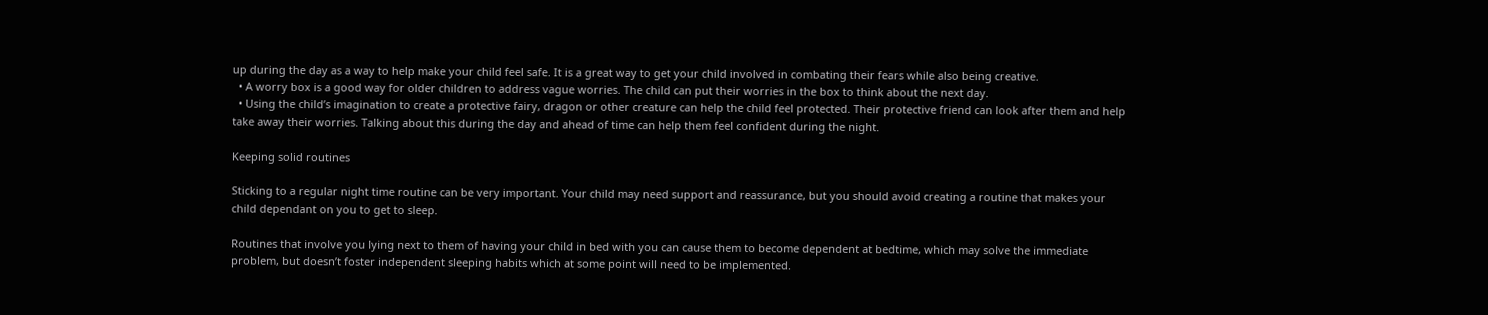up during the day as a way to help make your child feel safe. It is a great way to get your child involved in combating their fears while also being creative.
  • A worry box is a good way for older children to address vague worries. The child can put their worries in the box to think about the next day.
  • Using the child’s imagination to create a protective fairy, dragon or other creature can help the child feel protected. Their protective friend can look after them and help take away their worries. Talking about this during the day and ahead of time can help them feel confident during the night.

Keeping solid routines

Sticking to a regular night time routine can be very important. Your child may need support and reassurance, but you should avoid creating a routine that makes your child dependant on you to get to sleep.

Routines that involve you lying next to them of having your child in bed with you can cause them to become dependent at bedtime, which may solve the immediate problem, but doesn’t foster independent sleeping habits which at some point will need to be implemented.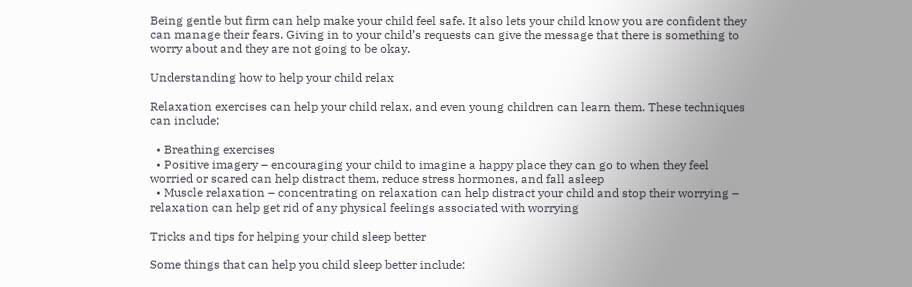Being gentle but firm can help make your child feel safe. It also lets your child know you are confident they can manage their fears. Giving in to your child’s requests can give the message that there is something to worry about and they are not going to be okay.

Understanding how to help your child relax

Relaxation exercises can help your child relax, and even young children can learn them. These techniques can include:

  • Breathing exercises
  • Positive imagery – encouraging your child to imagine a happy place they can go to when they feel worried or scared can help distract them, reduce stress hormones, and fall asleep
  • Muscle relaxation – concentrating on relaxation can help distract your child and stop their worrying – relaxation can help get rid of any physical feelings associated with worrying

Tricks and tips for helping your child sleep better

Some things that can help you child sleep better include: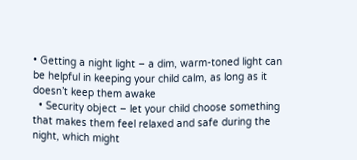• Getting a night light – a dim, warm-toned light can be helpful in keeping your child calm, as long as it doesn’t keep them awake
  • Security object – let your child choose something that makes them feel relaxed and safe during the night, which might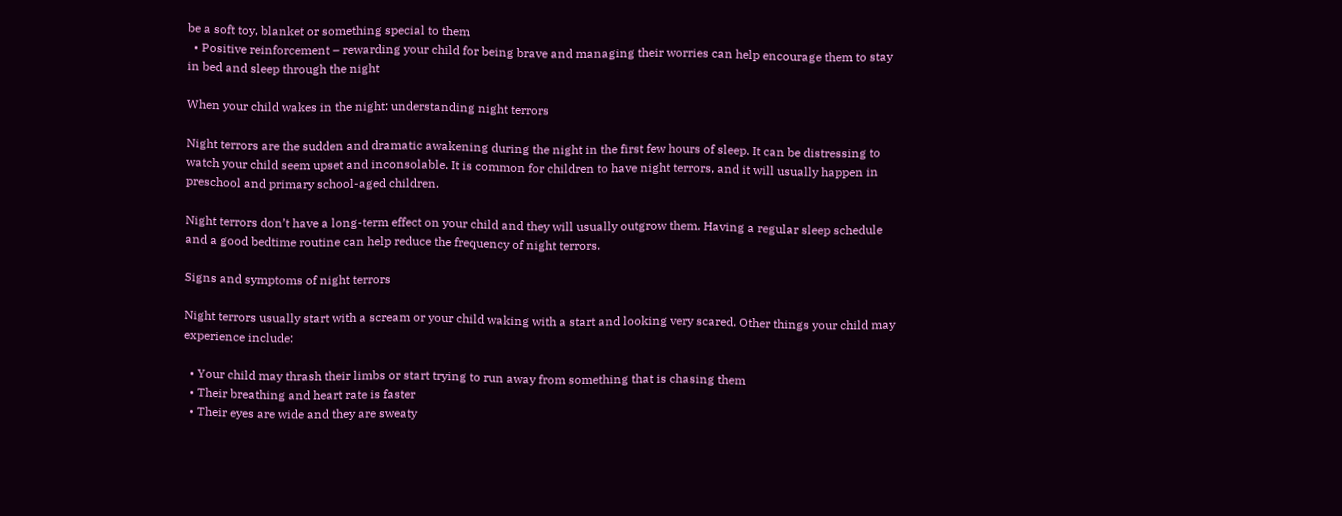be a soft toy, blanket or something special to them
  • Positive reinforcement – rewarding your child for being brave and managing their worries can help encourage them to stay in bed and sleep through the night

When your child wakes in the night: understanding night terrors

Night terrors are the sudden and dramatic awakening during the night in the first few hours of sleep. It can be distressing to watch your child seem upset and inconsolable. It is common for children to have night terrors, and it will usually happen in preschool and primary school-aged children.

Night terrors don’t have a long-term effect on your child and they will usually outgrow them. Having a regular sleep schedule and a good bedtime routine can help reduce the frequency of night terrors.

Signs and symptoms of night terrors

Night terrors usually start with a scream or your child waking with a start and looking very scared. Other things your child may experience include:

  • Your child may thrash their limbs or start trying to run away from something that is chasing them
  • Their breathing and heart rate is faster
  • Their eyes are wide and they are sweaty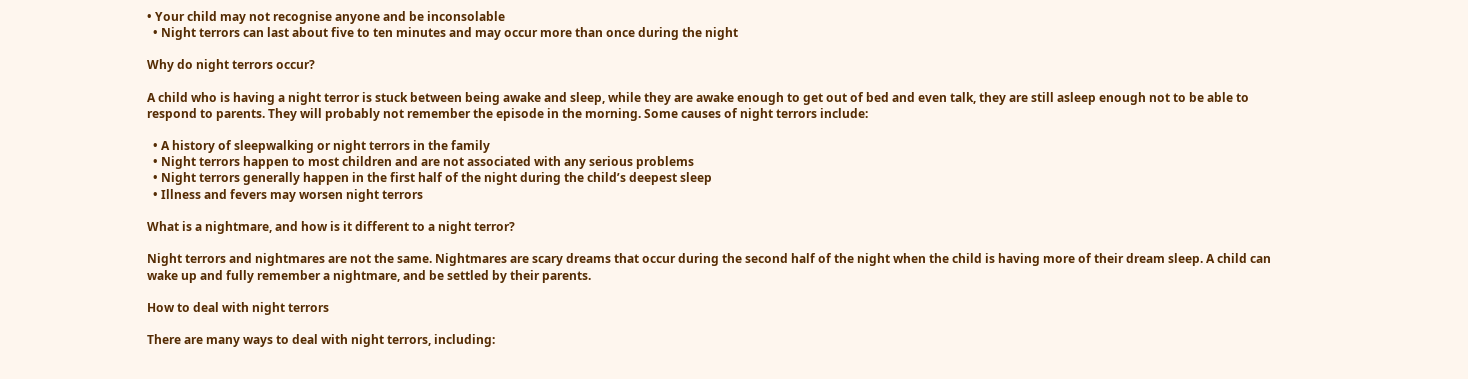• Your child may not recognise anyone and be inconsolable
  • Night terrors can last about five to ten minutes and may occur more than once during the night

Why do night terrors occur?

A child who is having a night terror is stuck between being awake and sleep, while they are awake enough to get out of bed and even talk, they are still asleep enough not to be able to respond to parents. They will probably not remember the episode in the morning. Some causes of night terrors include:

  • A history of sleepwalking or night terrors in the family
  • Night terrors happen to most children and are not associated with any serious problems
  • Night terrors generally happen in the first half of the night during the child’s deepest sleep
  • Illness and fevers may worsen night terrors

What is a nightmare, and how is it different to a night terror?

Night terrors and nightmares are not the same. Nightmares are scary dreams that occur during the second half of the night when the child is having more of their dream sleep. A child can wake up and fully remember a nightmare, and be settled by their parents.

How to deal with night terrors

There are many ways to deal with night terrors, including: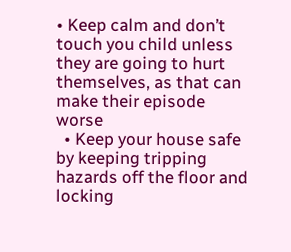• Keep calm and don’t touch you child unless they are going to hurt themselves, as that can make their episode worse
  • Keep your house safe by keeping tripping hazards off the floor and locking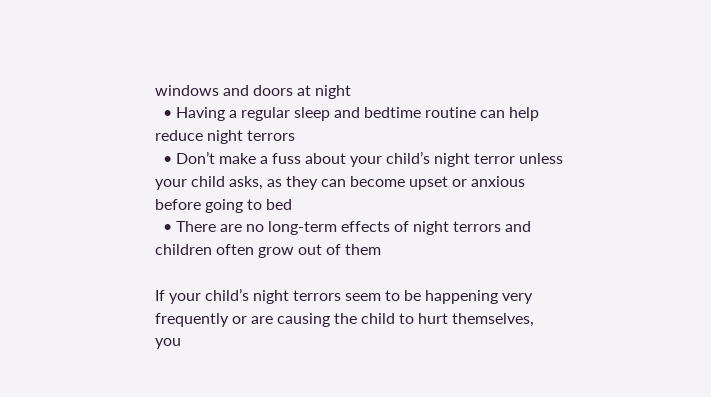windows and doors at night
  • Having a regular sleep and bedtime routine can help reduce night terrors
  • Don’t make a fuss about your child’s night terror unless your child asks, as they can become upset or anxious before going to bed
  • There are no long-term effects of night terrors and children often grow out of them

If your child’s night terrors seem to be happening very frequently or are causing the child to hurt themselves, you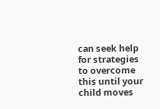can seek help for strategies to overcome this until your child moves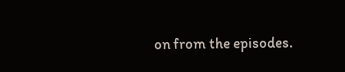on from the episodes.